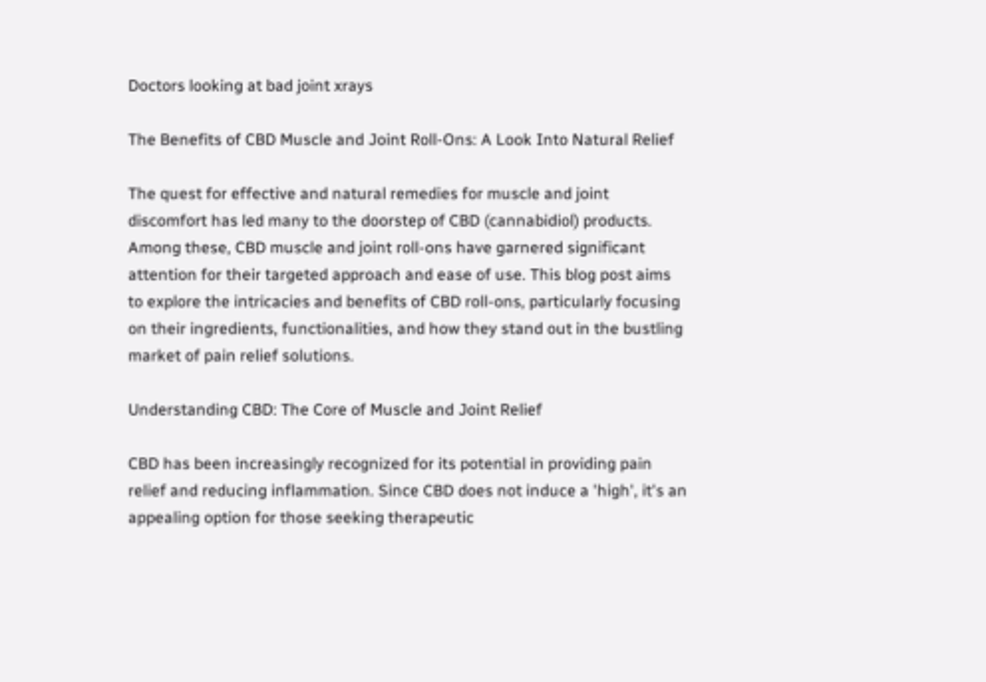Doctors looking at bad joint xrays

The Benefits of CBD Muscle and Joint Roll-Ons: A Look Into Natural Relief

The quest for effective and natural remedies for muscle and joint discomfort has led many to the doorstep of CBD (cannabidiol) products. Among these, CBD muscle and joint roll-ons have garnered significant attention for their targeted approach and ease of use. This blog post aims to explore the intricacies and benefits of CBD roll-ons, particularly focusing on their ingredients, functionalities, and how they stand out in the bustling market of pain relief solutions.

Understanding CBD: The Core of Muscle and Joint Relief

CBD has been increasingly recognized for its potential in providing pain relief and reducing inflammation. Since CBD does not induce a 'high', it's an appealing option for those seeking therapeutic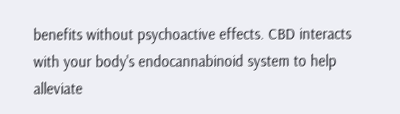benefits without psychoactive effects. CBD interacts with your body's endocannabinoid system to help alleviate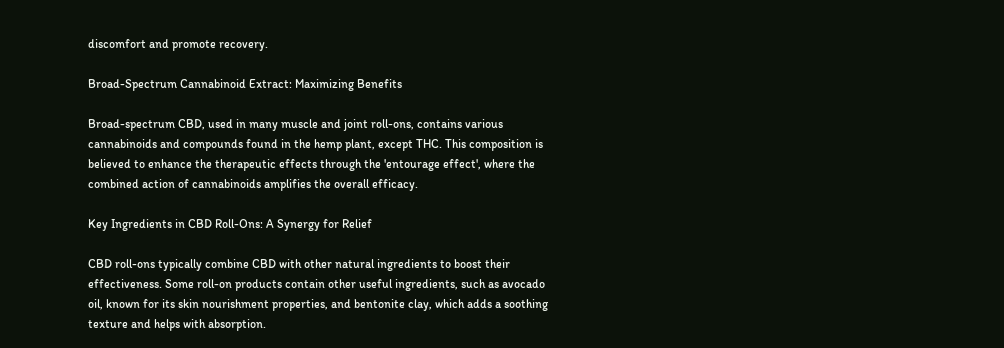discomfort and promote recovery.

Broad-Spectrum Cannabinoid Extract: Maximizing Benefits

Broad-spectrum CBD, used in many muscle and joint roll-ons, contains various cannabinoids and compounds found in the hemp plant, except THC. This composition is believed to enhance the therapeutic effects through the 'entourage effect', where the combined action of cannabinoids amplifies the overall efficacy.

Key Ingredients in CBD Roll-Ons: A Synergy for Relief

CBD roll-ons typically combine CBD with other natural ingredients to boost their effectiveness. Some roll-on products contain other useful ingredients, such as avocado oil, known for its skin nourishment properties, and bentonite clay, which adds a soothing texture and helps with absorption.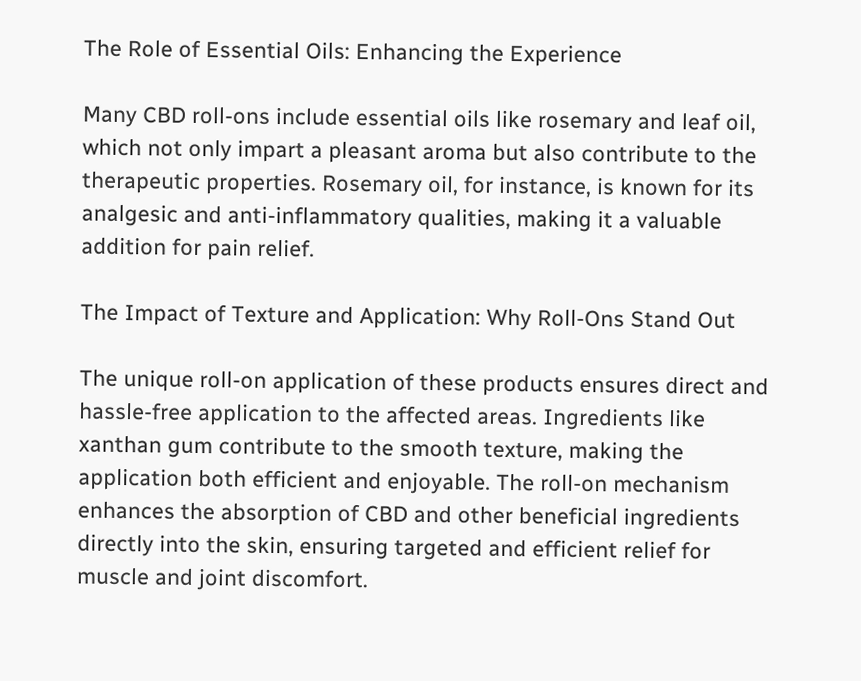The Role of Essential Oils: Enhancing the Experience

Many CBD roll-ons include essential oils like rosemary and leaf oil, which not only impart a pleasant aroma but also contribute to the therapeutic properties. Rosemary oil, for instance, is known for its analgesic and anti-inflammatory qualities, making it a valuable addition for pain relief.

The Impact of Texture and Application: Why Roll-Ons Stand Out

The unique roll-on application of these products ensures direct and hassle-free application to the affected areas. Ingredients like xanthan gum contribute to the smooth texture, making the application both efficient and enjoyable. The roll-on mechanism enhances the absorption of CBD and other beneficial ingredients directly into the skin, ensuring targeted and efficient relief for muscle and joint discomfort.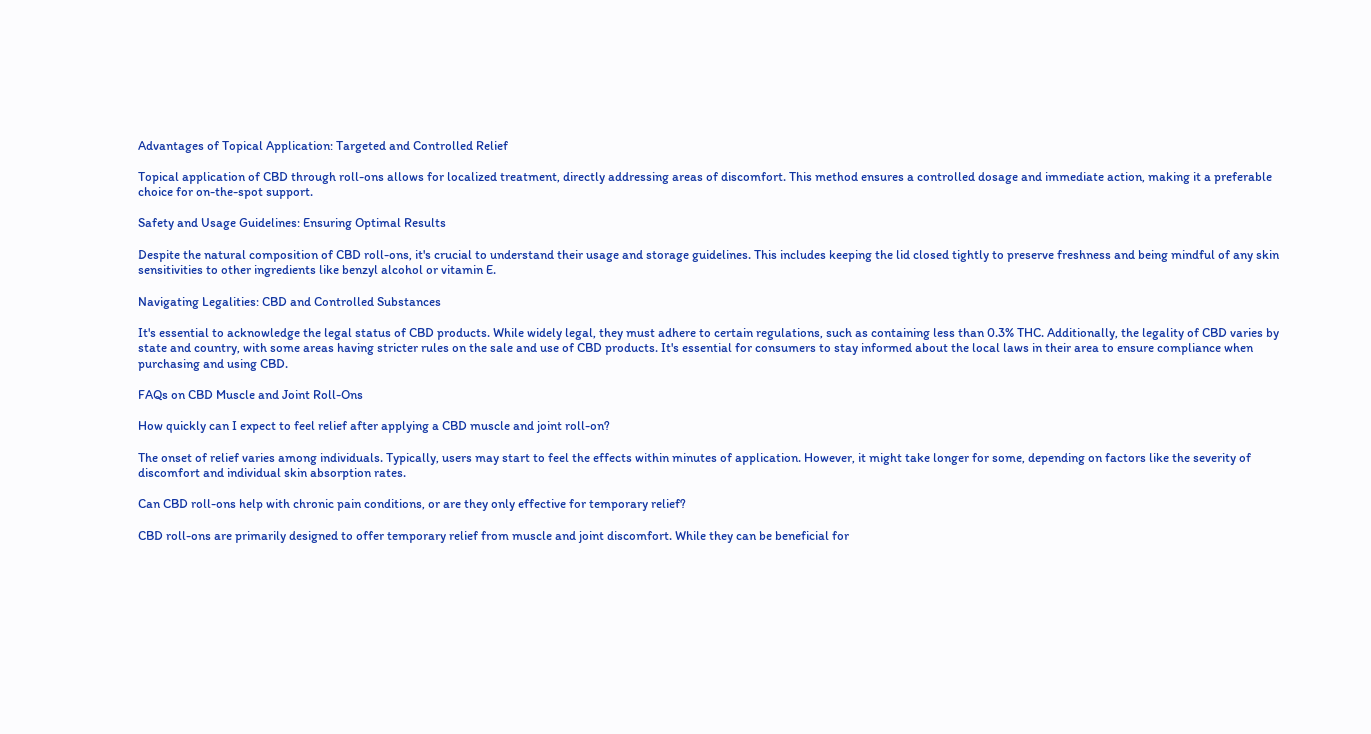Advantages of Topical Application: Targeted and Controlled Relief

Topical application of CBD through roll-ons allows for localized treatment, directly addressing areas of discomfort. This method ensures a controlled dosage and immediate action, making it a preferable choice for on-the-spot support.

Safety and Usage Guidelines: Ensuring Optimal Results

Despite the natural composition of CBD roll-ons, it's crucial to understand their usage and storage guidelines. This includes keeping the lid closed tightly to preserve freshness and being mindful of any skin sensitivities to other ingredients like benzyl alcohol or vitamin E.

Navigating Legalities: CBD and Controlled Substances

It's essential to acknowledge the legal status of CBD products. While widely legal, they must adhere to certain regulations, such as containing less than 0.3% THC. Additionally, the legality of CBD varies by state and country, with some areas having stricter rules on the sale and use of CBD products. It's essential for consumers to stay informed about the local laws in their area to ensure compliance when purchasing and using CBD.

FAQs on CBD Muscle and Joint Roll-Ons

How quickly can I expect to feel relief after applying a CBD muscle and joint roll-on?

The onset of relief varies among individuals. Typically, users may start to feel the effects within minutes of application. However, it might take longer for some, depending on factors like the severity of discomfort and individual skin absorption rates.

Can CBD roll-ons help with chronic pain conditions, or are they only effective for temporary relief?

CBD roll-ons are primarily designed to offer temporary relief from muscle and joint discomfort. While they can be beneficial for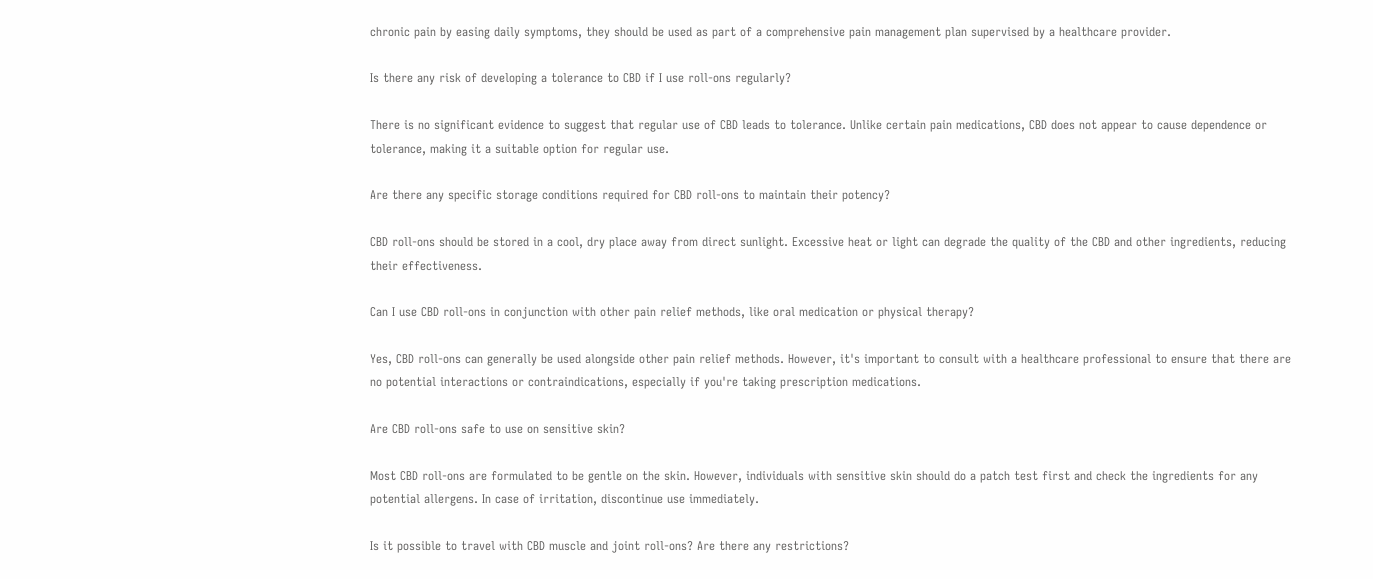chronic pain by easing daily symptoms, they should be used as part of a comprehensive pain management plan supervised by a healthcare provider.

Is there any risk of developing a tolerance to CBD if I use roll-ons regularly?

There is no significant evidence to suggest that regular use of CBD leads to tolerance. Unlike certain pain medications, CBD does not appear to cause dependence or tolerance, making it a suitable option for regular use.

Are there any specific storage conditions required for CBD roll-ons to maintain their potency?

CBD roll-ons should be stored in a cool, dry place away from direct sunlight. Excessive heat or light can degrade the quality of the CBD and other ingredients, reducing their effectiveness.

Can I use CBD roll-ons in conjunction with other pain relief methods, like oral medication or physical therapy?

Yes, CBD roll-ons can generally be used alongside other pain relief methods. However, it's important to consult with a healthcare professional to ensure that there are no potential interactions or contraindications, especially if you're taking prescription medications.

Are CBD roll-ons safe to use on sensitive skin?

Most CBD roll-ons are formulated to be gentle on the skin. However, individuals with sensitive skin should do a patch test first and check the ingredients for any potential allergens. In case of irritation, discontinue use immediately.

Is it possible to travel with CBD muscle and joint roll-ons? Are there any restrictions?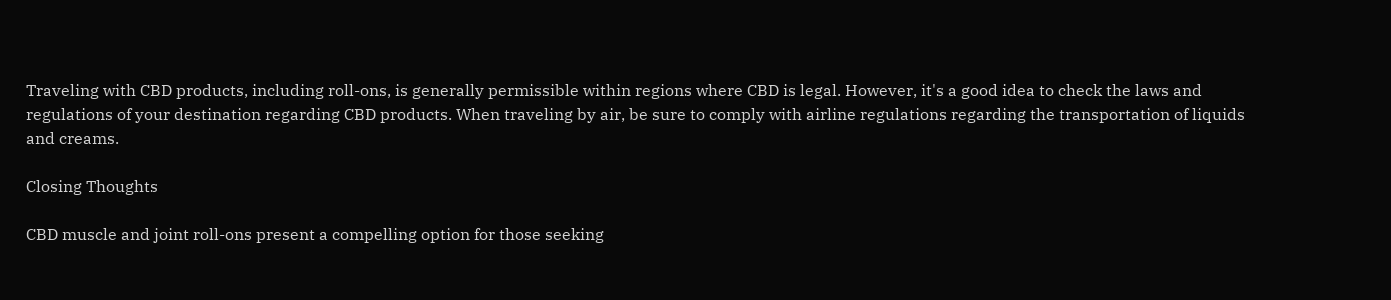Traveling with CBD products, including roll-ons, is generally permissible within regions where CBD is legal. However, it's a good idea to check the laws and regulations of your destination regarding CBD products. When traveling by air, be sure to comply with airline regulations regarding the transportation of liquids and creams.

Closing Thoughts

CBD muscle and joint roll-ons present a compelling option for those seeking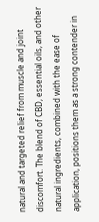natural and targeted relief from muscle and joint discomfort. The blend of CBD, essential oils, and other natural ingredients, combined with the ease of application, positions them as a strong contender in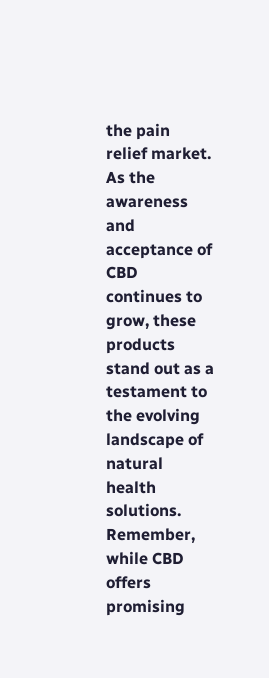the pain relief market. As the awareness and acceptance of CBD continues to grow, these products stand out as a testament to the evolving landscape of natural health solutions. Remember, while CBD offers promising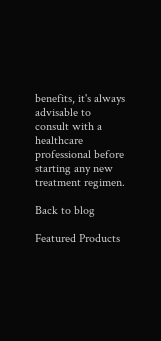benefits, it's always advisable to consult with a healthcare professional before starting any new treatment regimen.

Back to blog

Featured Products